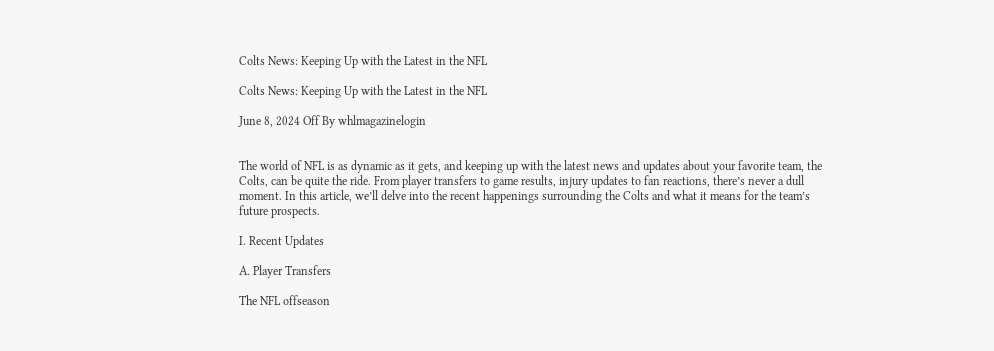Colts News: Keeping Up with the Latest in the NFL

Colts News: Keeping Up with the Latest in the NFL

June 8, 2024 Off By whlmagazinelogin


The world of NFL is as dynamic as it gets, and keeping up with the latest news and updates about your favorite team, the Colts, can be quite the ride. From player transfers to game results, injury updates to fan reactions, there’s never a dull moment. In this article, we’ll delve into the recent happenings surrounding the Colts and what it means for the team’s future prospects.

I. Recent Updates

A. Player Transfers

The NFL offseason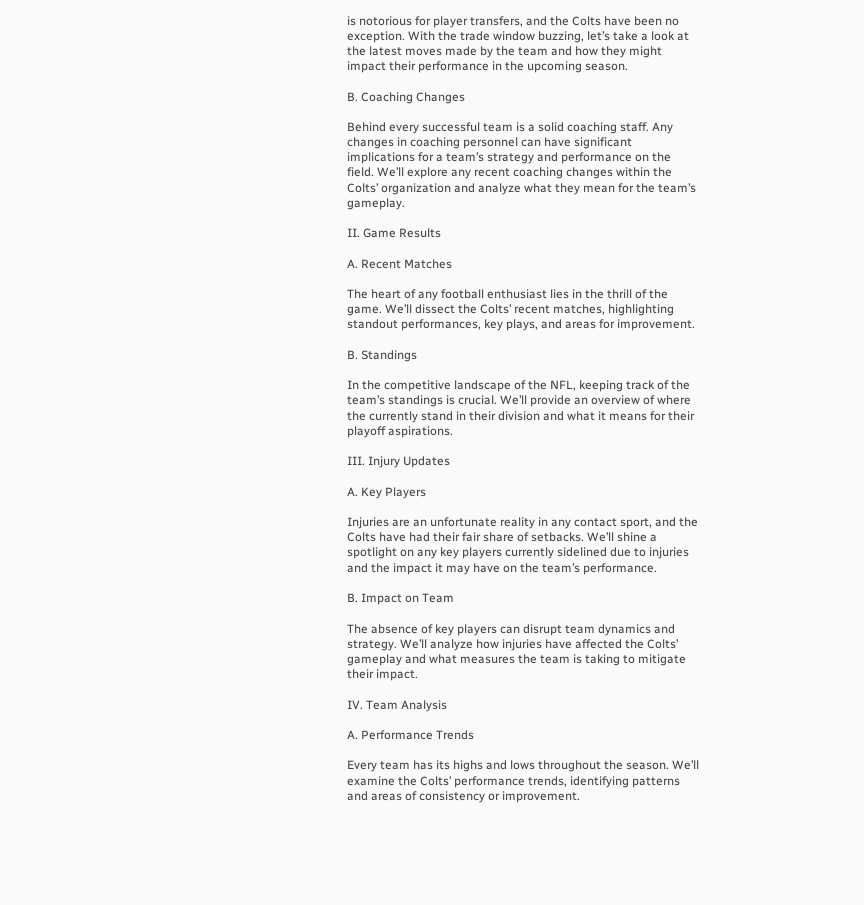is notorious for player transfers, and the Colts have been no exception. With the trade window buzzing, let’s take a look at the latest moves made by the team and how they might impact their performance in the upcoming season.

B. Coaching Changes

Behind every successful team is a solid coaching staff. Any changes in coaching personnel can have significant implications for a team’s strategy and performance on the field. We’ll explore any recent coaching changes within the Colts’ organization and analyze what they mean for the team’s gameplay.

II. Game Results

A. Recent Matches

The heart of any football enthusiast lies in the thrill of the game. We’ll dissect the Colts’ recent matches, highlighting standout performances, key plays, and areas for improvement.

B. Standings

In the competitive landscape of the NFL, keeping track of the team’s standings is crucial. We’ll provide an overview of where the currently stand in their division and what it means for their playoff aspirations.

III. Injury Updates

A. Key Players

Injuries are an unfortunate reality in any contact sport, and the Colts have had their fair share of setbacks. We’ll shine a spotlight on any key players currently sidelined due to injuries and the impact it may have on the team’s performance.

B. Impact on Team

The absence of key players can disrupt team dynamics and strategy. We’ll analyze how injuries have affected the Colts’ gameplay and what measures the team is taking to mitigate their impact.

IV. Team Analysis

A. Performance Trends

Every team has its highs and lows throughout the season. We’ll examine the Colts’ performance trends, identifying patterns and areas of consistency or improvement.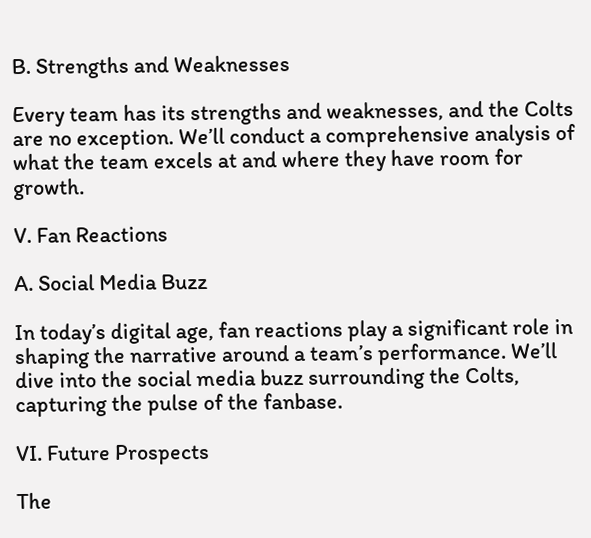B. Strengths and Weaknesses

Every team has its strengths and weaknesses, and the Colts are no exception. We’ll conduct a comprehensive analysis of what the team excels at and where they have room for growth.

V. Fan Reactions

A. Social Media Buzz

In today’s digital age, fan reactions play a significant role in shaping the narrative around a team’s performance. We’ll dive into the social media buzz surrounding the Colts, capturing the pulse of the fanbase.

VI. Future Prospects

The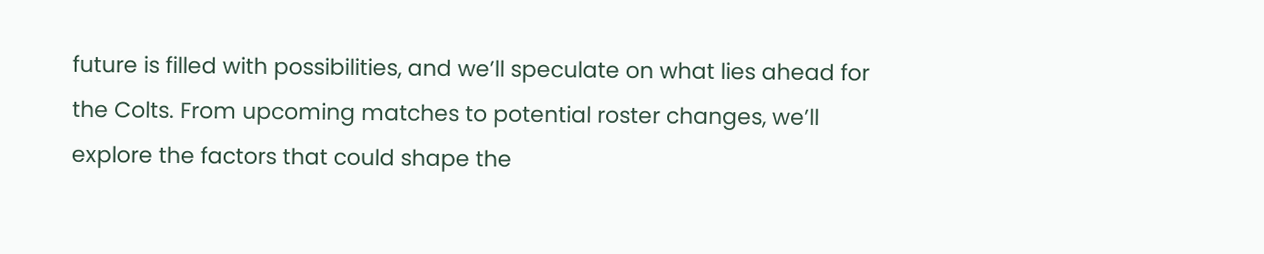future is filled with possibilities, and we’ll speculate on what lies ahead for the Colts. From upcoming matches to potential roster changes, we’ll explore the factors that could shape the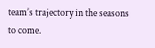team’s trajectory in the seasons to come.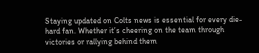Staying updated on Colts news is essential for every die-hard fan. Whether it’s cheering on the team through victories or rallying behind them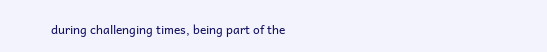during challenging times, being part of the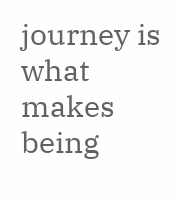journey is what makes being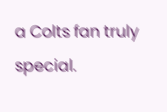a Colts fan truly special.